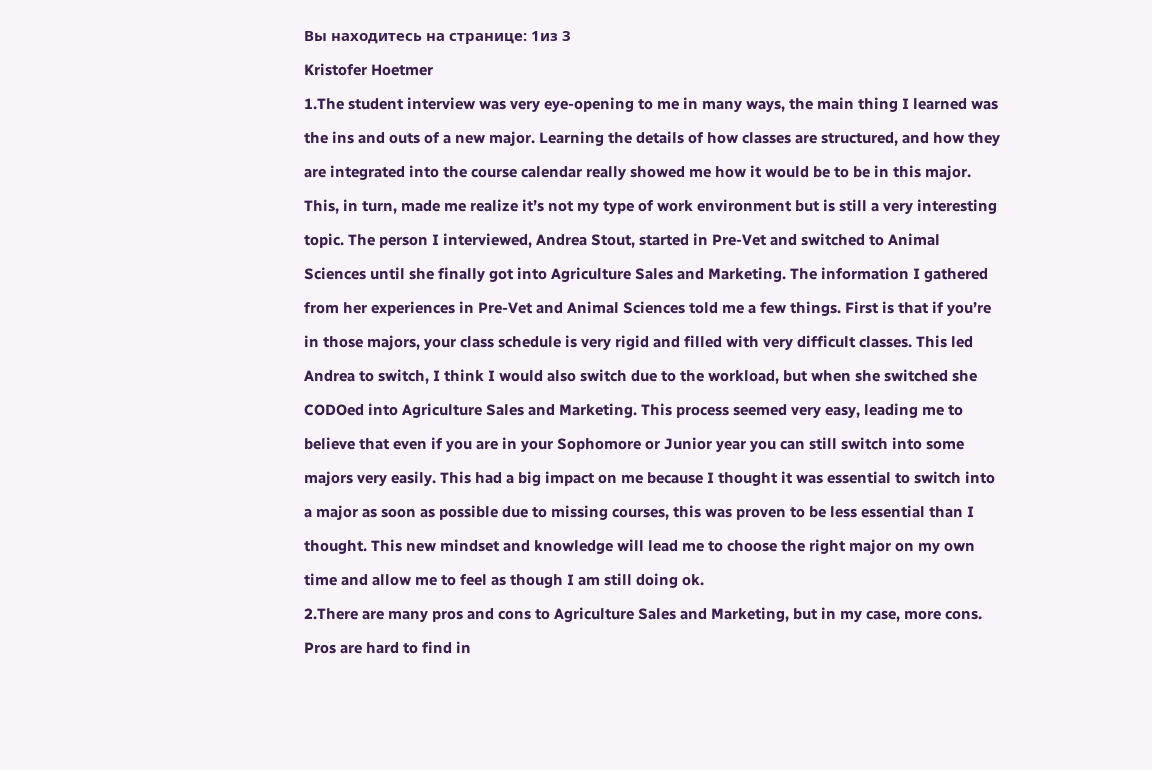Вы находитесь на странице: 1из 3

Kristofer Hoetmer

1.The student interview was very eye-opening to me in many ways, the main thing I learned was

the ins and outs of a new major. Learning the details of how classes are structured, and how they

are integrated into the course calendar really showed me how it would be to be in this major.

This, in turn, made me realize it’s not my type of work environment but is still a very interesting

topic. The person I interviewed, Andrea Stout, started in Pre-Vet and switched to Animal

Sciences until she finally got into Agriculture Sales and Marketing. The information I gathered

from her experiences in Pre-Vet and Animal Sciences told me a few things. First is that if you’re

in those majors, your class schedule is very rigid and filled with very difficult classes. This led

Andrea to switch, I think I would also switch due to the workload, but when she switched she

CODOed into Agriculture Sales and Marketing. This process seemed very easy, leading me to

believe that even if you are in your Sophomore or Junior year you can still switch into some

majors very easily. This had a big impact on me because I thought it was essential to switch into

a major as soon as possible due to missing courses, this was proven to be less essential than I

thought. This new mindset and knowledge will lead me to choose the right major on my own

time and allow me to feel as though I am still doing ok.

2.There are many pros and cons to Agriculture Sales and Marketing, but in my case, more cons.

Pros are hard to find in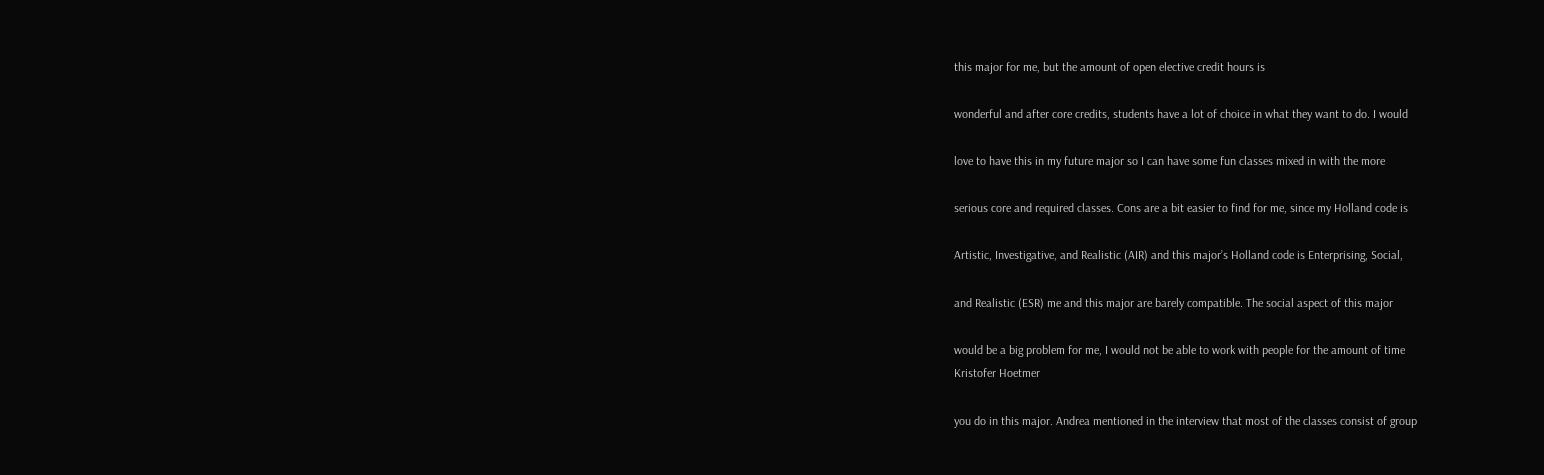this major for me, but the amount of open elective credit hours is

wonderful and after core credits, students have a lot of choice in what they want to do. I would

love to have this in my future major so I can have some fun classes mixed in with the more

serious core and required classes. Cons are a bit easier to find for me, since my Holland code is

Artistic, Investigative, and Realistic (AIR) and this major’s Holland code is Enterprising, Social,

and Realistic (ESR) me and this major are barely compatible. The social aspect of this major

would be a big problem for me, I would not be able to work with people for the amount of time
Kristofer Hoetmer

you do in this major. Andrea mentioned in the interview that most of the classes consist of group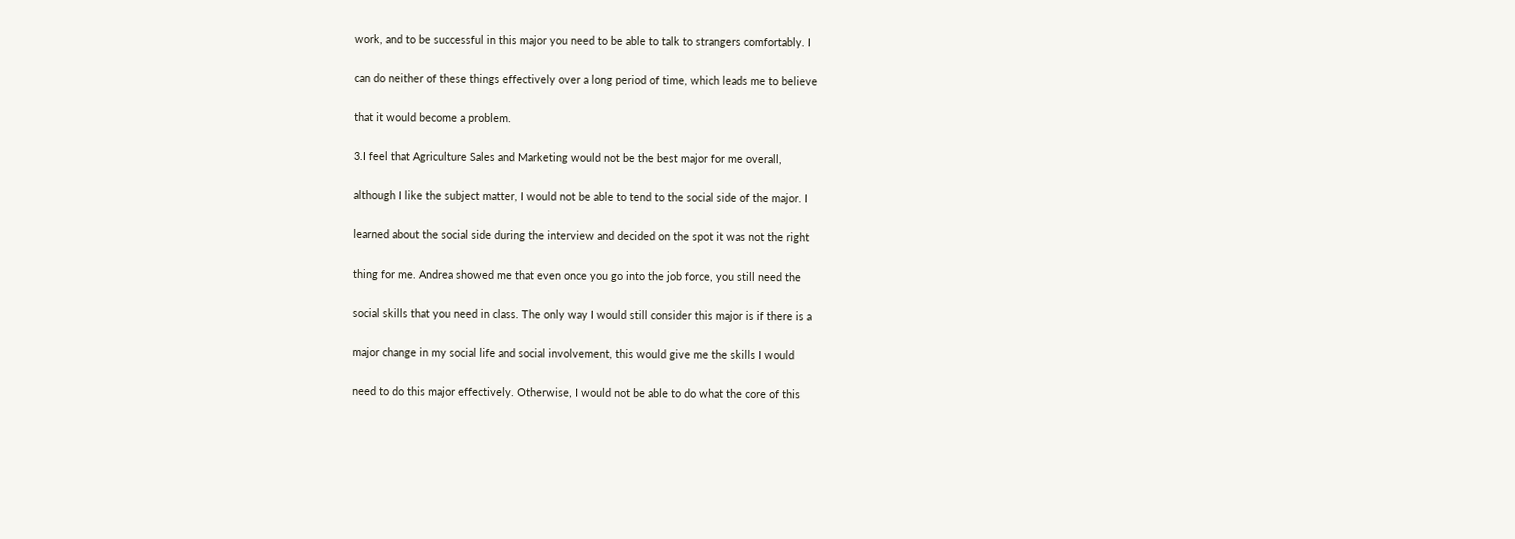work, and to be successful in this major you need to be able to talk to strangers comfortably. I

can do neither of these things effectively over a long period of time, which leads me to believe

that it would become a problem.

3.I feel that Agriculture Sales and Marketing would not be the best major for me overall,

although I like the subject matter, I would not be able to tend to the social side of the major. I

learned about the social side during the interview and decided on the spot it was not the right

thing for me. Andrea showed me that even once you go into the job force, you still need the

social skills that you need in class. The only way I would still consider this major is if there is a

major change in my social life and social involvement, this would give me the skills I would

need to do this major effectively. Otherwise, I would not be able to do what the core of this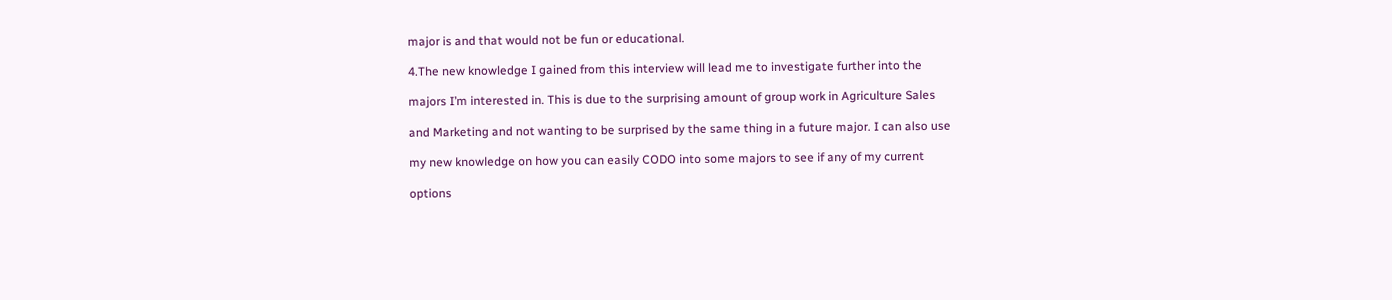major is and that would not be fun or educational.

4.The new knowledge I gained from this interview will lead me to investigate further into the

majors I’m interested in. This is due to the surprising amount of group work in Agriculture Sales

and Marketing and not wanting to be surprised by the same thing in a future major. I can also use

my new knowledge on how you can easily CODO into some majors to see if any of my current

options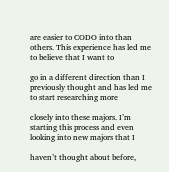are easier to CODO into than others. This experience has led me to believe that I want to

go in a different direction than I previously thought and has led me to start researching more

closely into these majors. I’m starting this process and even looking into new majors that I

haven’t thought about before,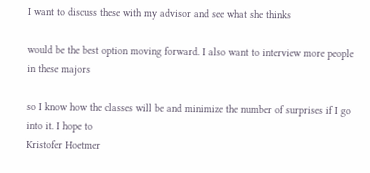I want to discuss these with my advisor and see what she thinks

would be the best option moving forward. I also want to interview more people in these majors

so I know how the classes will be and minimize the number of surprises if I go into it. I hope to
Kristofer Hoetmer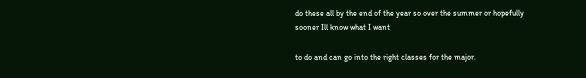do these all by the end of the year so over the summer or hopefully sooner Ill know what I want

to do and can go into the right classes for the major.